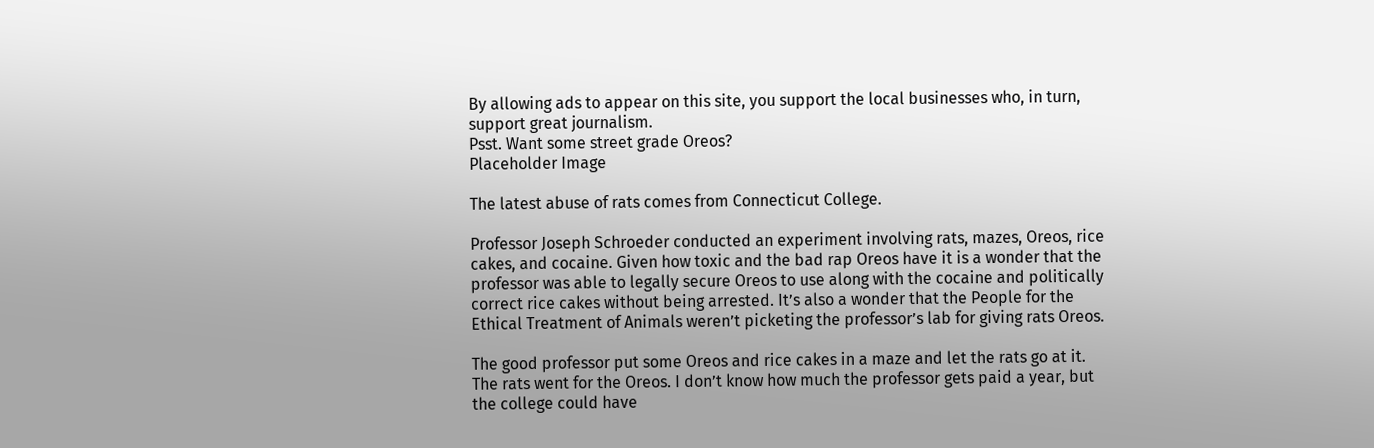By allowing ads to appear on this site, you support the local businesses who, in turn, support great journalism.
Psst. Want some street grade Oreos?
Placeholder Image

The latest abuse of rats comes from Connecticut College.

Professor Joseph Schroeder conducted an experiment involving rats, mazes, Oreos, rice cakes, and cocaine. Given how toxic and the bad rap Oreos have it is a wonder that the professor was able to legally secure Oreos to use along with the cocaine and politically correct rice cakes without being arrested. It’s also a wonder that the People for the Ethical Treatment of Animals weren’t picketing the professor’s lab for giving rats Oreos.

The good professor put some Oreos and rice cakes in a maze and let the rats go at it. The rats went for the Oreos. I don’t know how much the professor gets paid a year, but the college could have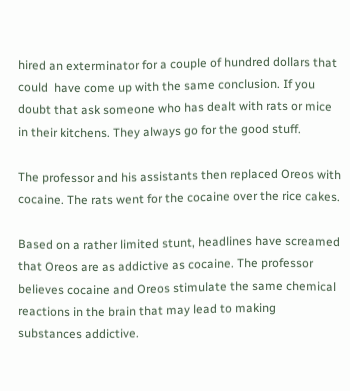hired an exterminator for a couple of hundred dollars that could  have come up with the same conclusion. If you doubt that ask someone who has dealt with rats or mice in their kitchens. They always go for the good stuff.

The professor and his assistants then replaced Oreos with cocaine. The rats went for the cocaine over the rice cakes.

Based on a rather limited stunt, headlines have screamed that Oreos are as addictive as cocaine. The professor believes cocaine and Oreos stimulate the same chemical reactions in the brain that may lead to making substances addictive.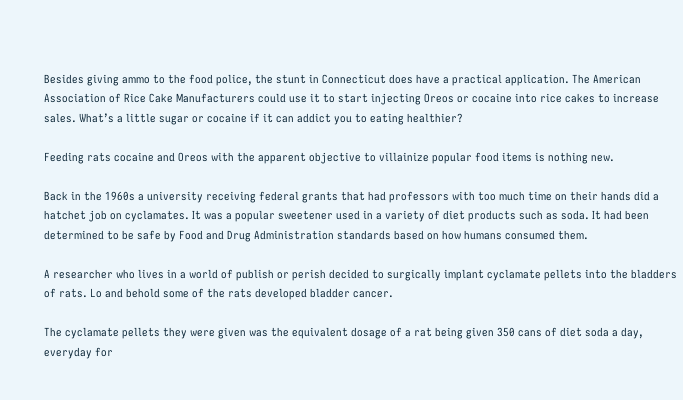Besides giving ammo to the food police, the stunt in Connecticut does have a practical application. The American Association of Rice Cake Manufacturers could use it to start injecting Oreos or cocaine into rice cakes to increase sales. What’s a little sugar or cocaine if it can addict you to eating healthier?

Feeding rats cocaine and Oreos with the apparent objective to villainize popular food items is nothing new.

Back in the 1960s a university receiving federal grants that had professors with too much time on their hands did a hatchet job on cyclamates. It was a popular sweetener used in a variety of diet products such as soda. It had been determined to be safe by Food and Drug Administration standards based on how humans consumed them.

A researcher who lives in a world of publish or perish decided to surgically implant cyclamate pellets into the bladders of rats. Lo and behold some of the rats developed bladder cancer.

The cyclamate pellets they were given was the equivalent dosage of a rat being given 350 cans of diet soda a day, everyday for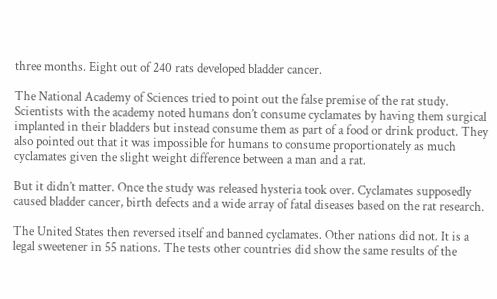three months. Eight out of 240 rats developed bladder cancer.

The National Academy of Sciences tried to point out the false premise of the rat study. Scientists with the academy noted humans don’t consume cyclamates by having them surgical implanted in their bladders but instead consume them as part of a food or drink product. They also pointed out that it was impossible for humans to consume proportionately as much cyclamates given the slight weight difference between a man and a rat.

But it didn’t matter. Once the study was released hysteria took over. Cyclamates supposedly caused bladder cancer, birth defects and a wide array of fatal diseases based on the rat research.

The United States then reversed itself and banned cyclamates. Other nations did not. It is a legal sweetener in 55 nations. The tests other countries did show the same results of the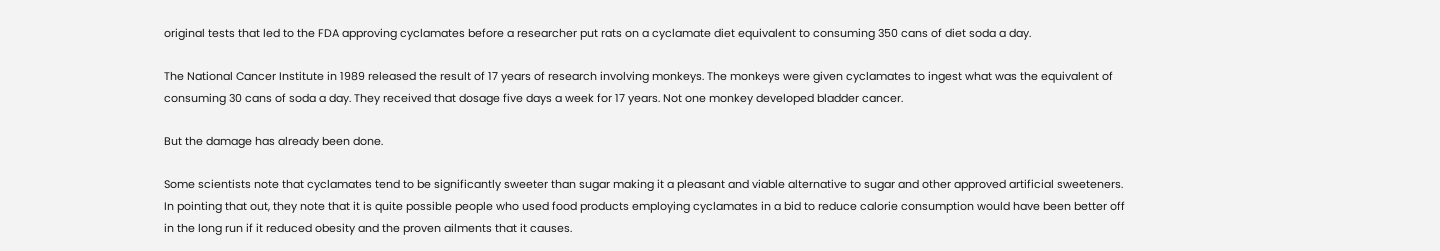original tests that led to the FDA approving cyclamates before a researcher put rats on a cyclamate diet equivalent to consuming 350 cans of diet soda a day.

The National Cancer Institute in 1989 released the result of 17 years of research involving monkeys. The monkeys were given cyclamates to ingest what was the equivalent of consuming 30 cans of soda a day. They received that dosage five days a week for 17 years. Not one monkey developed bladder cancer.

But the damage has already been done.

Some scientists note that cyclamates tend to be significantly sweeter than sugar making it a pleasant and viable alternative to sugar and other approved artificial sweeteners. In pointing that out, they note that it is quite possible people who used food products employing cyclamates in a bid to reduce calorie consumption would have been better off in the long run if it reduced obesity and the proven ailments that it causes.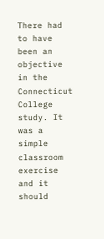There had to have been an objective in the Connecticut College study. It was a simple classroom exercise and it should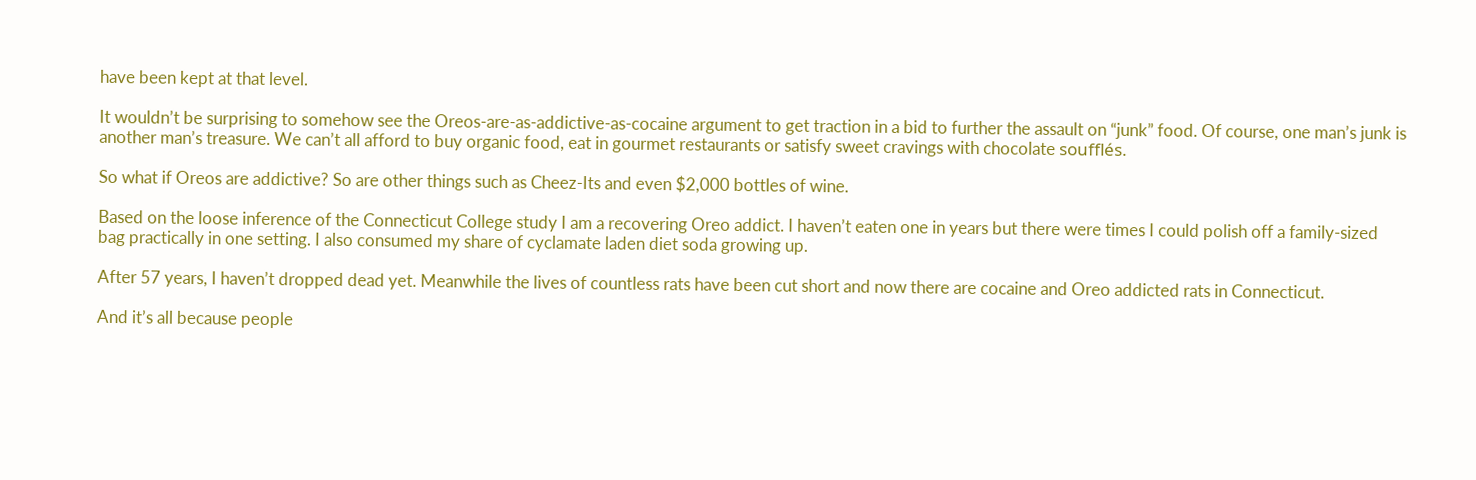have been kept at that level.

It wouldn’t be surprising to somehow see the Oreos-are-as-addictive-as-cocaine argument to get traction in a bid to further the assault on “junk” food. Of course, one man’s junk is another man’s treasure. We can’t all afford to buy organic food, eat in gourmet restaurants or satisfy sweet cravings with chocolate soufflés.

So what if Oreos are addictive? So are other things such as Cheez-Its and even $2,000 bottles of wine.

Based on the loose inference of the Connecticut College study I am a recovering Oreo addict. I haven’t eaten one in years but there were times I could polish off a family-sized bag practically in one setting. I also consumed my share of cyclamate laden diet soda growing up.

After 57 years, I haven’t dropped dead yet. Meanwhile the lives of countless rats have been cut short and now there are cocaine and Oreo addicted rats in Connecticut.

And it’s all because people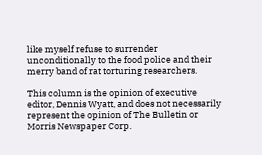like myself refuse to surrender unconditionally to the food police and their merry band of rat torturing researchers.

This column is the opinion of executive editor, Dennis Wyatt, and does not necessarily represent the opinion of The Bulletin or Morris Newspaper Corp.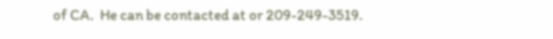of CA.  He can be contacted at or 209-249-3519.